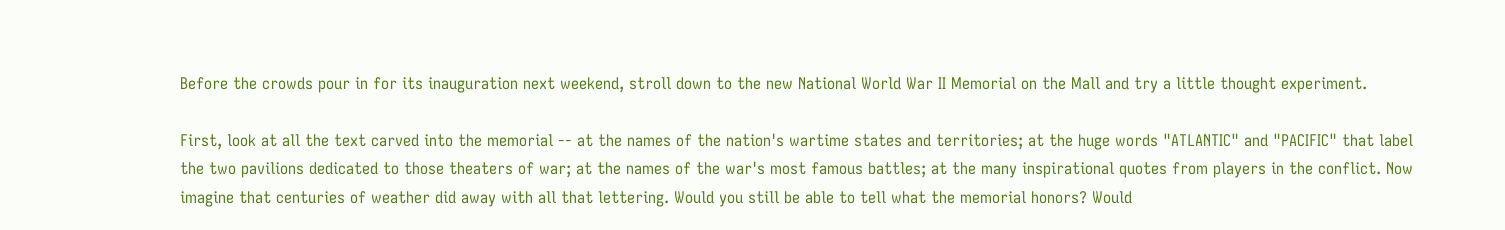Before the crowds pour in for its inauguration next weekend, stroll down to the new National World War II Memorial on the Mall and try a little thought experiment.

First, look at all the text carved into the memorial -- at the names of the nation's wartime states and territories; at the huge words "ATLANTIC" and "PACIFIC" that label the two pavilions dedicated to those theaters of war; at the names of the war's most famous battles; at the many inspirational quotes from players in the conflict. Now imagine that centuries of weather did away with all that lettering. Would you still be able to tell what the memorial honors? Would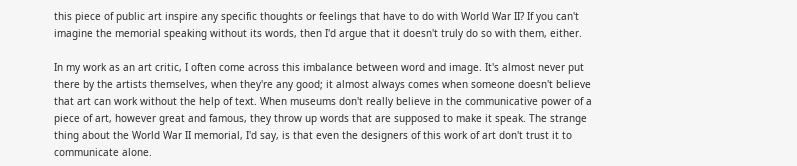this piece of public art inspire any specific thoughts or feelings that have to do with World War II? If you can't imagine the memorial speaking without its words, then I'd argue that it doesn't truly do so with them, either.

In my work as an art critic, I often come across this imbalance between word and image. It's almost never put there by the artists themselves, when they're any good; it almost always comes when someone doesn't believe that art can work without the help of text. When museums don't really believe in the communicative power of a piece of art, however great and famous, they throw up words that are supposed to make it speak. The strange thing about the World War II memorial, I'd say, is that even the designers of this work of art don't trust it to communicate alone.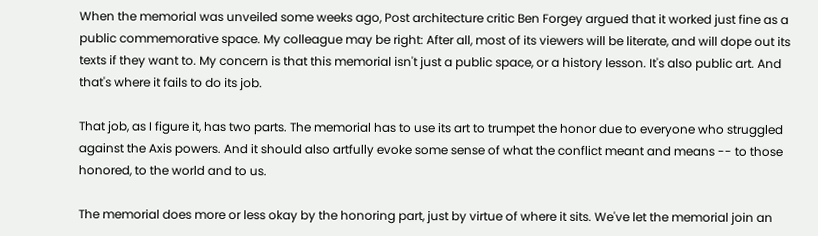When the memorial was unveiled some weeks ago, Post architecture critic Ben Forgey argued that it worked just fine as a public commemorative space. My colleague may be right: After all, most of its viewers will be literate, and will dope out its texts if they want to. My concern is that this memorial isn't just a public space, or a history lesson. It's also public art. And that's where it fails to do its job.

That job, as I figure it, has two parts. The memorial has to use its art to trumpet the honor due to everyone who struggled against the Axis powers. And it should also artfully evoke some sense of what the conflict meant and means -- to those honored, to the world and to us.

The memorial does more or less okay by the honoring part, just by virtue of where it sits. We've let the memorial join an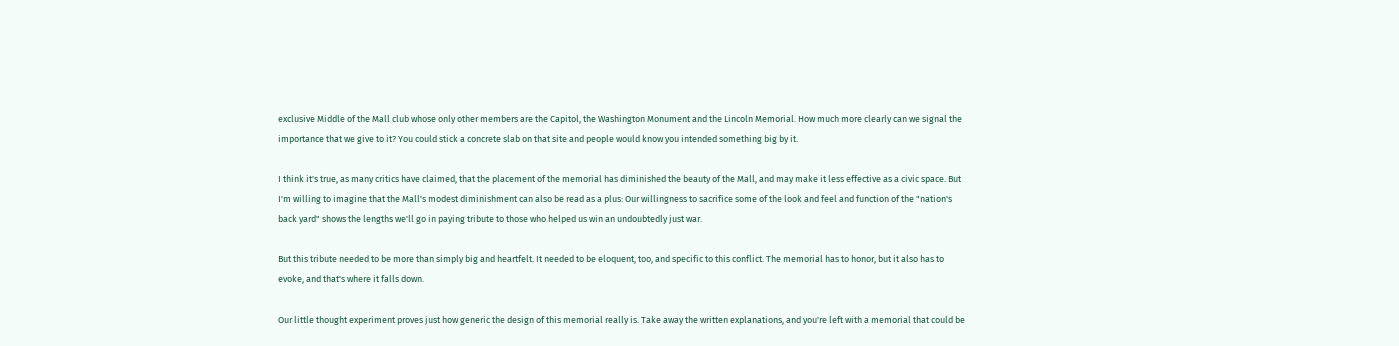exclusive Middle of the Mall club whose only other members are the Capitol, the Washington Monument and the Lincoln Memorial. How much more clearly can we signal the importance that we give to it? You could stick a concrete slab on that site and people would know you intended something big by it.

I think it's true, as many critics have claimed, that the placement of the memorial has diminished the beauty of the Mall, and may make it less effective as a civic space. But I'm willing to imagine that the Mall's modest diminishment can also be read as a plus: Our willingness to sacrifice some of the look and feel and function of the "nation's back yard" shows the lengths we'll go in paying tribute to those who helped us win an undoubtedly just war.

But this tribute needed to be more than simply big and heartfelt. It needed to be eloquent, too, and specific to this conflict. The memorial has to honor, but it also has to evoke, and that's where it falls down.

Our little thought experiment proves just how generic the design of this memorial really is. Take away the written explanations, and you're left with a memorial that could be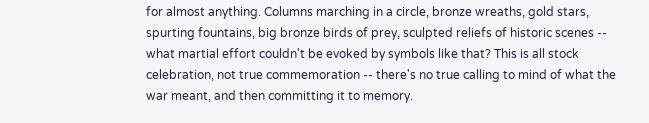for almost anything. Columns marching in a circle, bronze wreaths, gold stars, spurting fountains, big bronze birds of prey, sculpted reliefs of historic scenes -- what martial effort couldn't be evoked by symbols like that? This is all stock celebration, not true commemoration -- there's no true calling to mind of what the war meant, and then committing it to memory.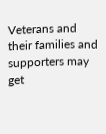Veterans and their families and supporters may get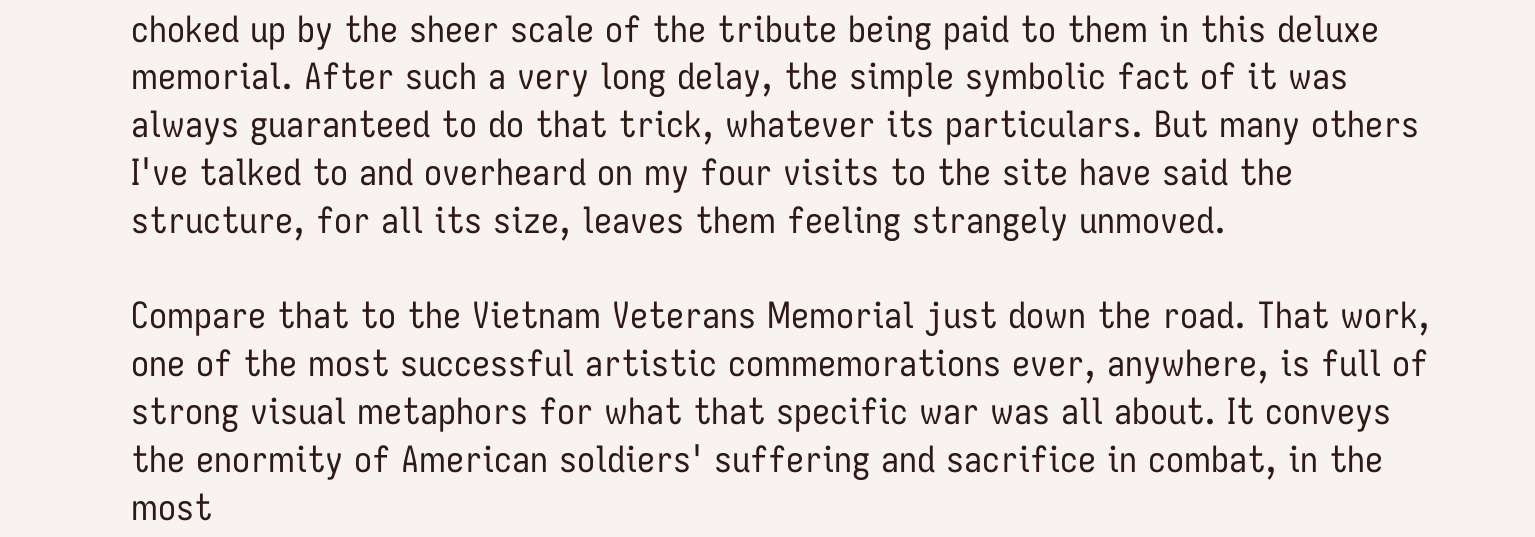choked up by the sheer scale of the tribute being paid to them in this deluxe memorial. After such a very long delay, the simple symbolic fact of it was always guaranteed to do that trick, whatever its particulars. But many others I've talked to and overheard on my four visits to the site have said the structure, for all its size, leaves them feeling strangely unmoved.

Compare that to the Vietnam Veterans Memorial just down the road. That work, one of the most successful artistic commemorations ever, anywhere, is full of strong visual metaphors for what that specific war was all about. It conveys the enormity of American soldiers' suffering and sacrifice in combat, in the most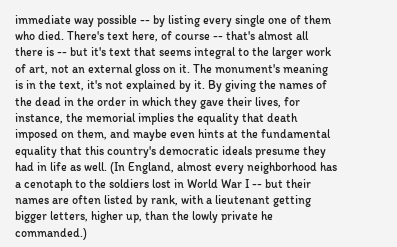immediate way possible -- by listing every single one of them who died. There's text here, of course -- that's almost all there is -- but it's text that seems integral to the larger work of art, not an external gloss on it. The monument's meaning is in the text, it's not explained by it. By giving the names of the dead in the order in which they gave their lives, for instance, the memorial implies the equality that death imposed on them, and maybe even hints at the fundamental equality that this country's democratic ideals presume they had in life as well. (In England, almost every neighborhood has a cenotaph to the soldiers lost in World War I -- but their names are often listed by rank, with a lieutenant getting bigger letters, higher up, than the lowly private he commanded.)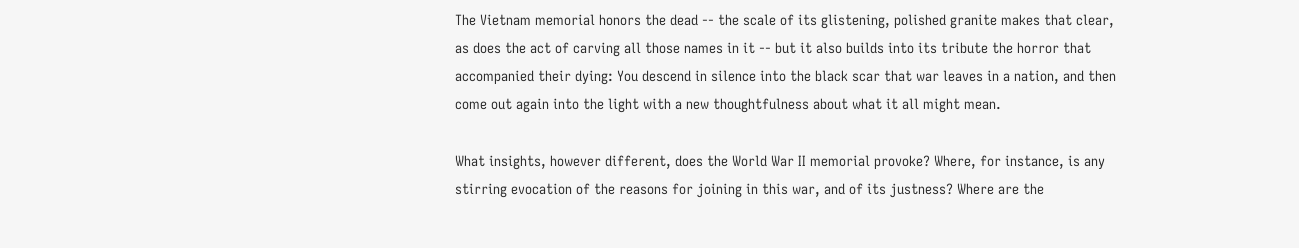The Vietnam memorial honors the dead -- the scale of its glistening, polished granite makes that clear, as does the act of carving all those names in it -- but it also builds into its tribute the horror that accompanied their dying: You descend in silence into the black scar that war leaves in a nation, and then come out again into the light with a new thoughtfulness about what it all might mean.

What insights, however different, does the World War II memorial provoke? Where, for instance, is any stirring evocation of the reasons for joining in this war, and of its justness? Where are the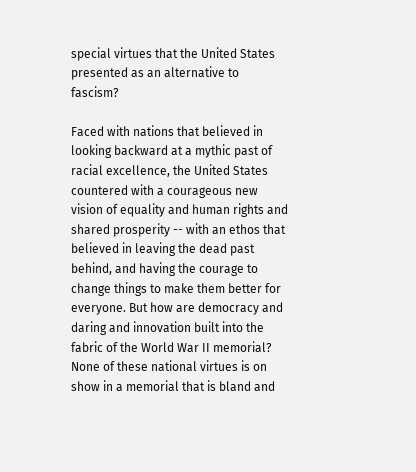special virtues that the United States presented as an alternative to fascism?

Faced with nations that believed in looking backward at a mythic past of racial excellence, the United States countered with a courageous new vision of equality and human rights and shared prosperity -- with an ethos that believed in leaving the dead past behind, and having the courage to change things to make them better for everyone. But how are democracy and daring and innovation built into the fabric of the World War II memorial? None of these national virtues is on show in a memorial that is bland and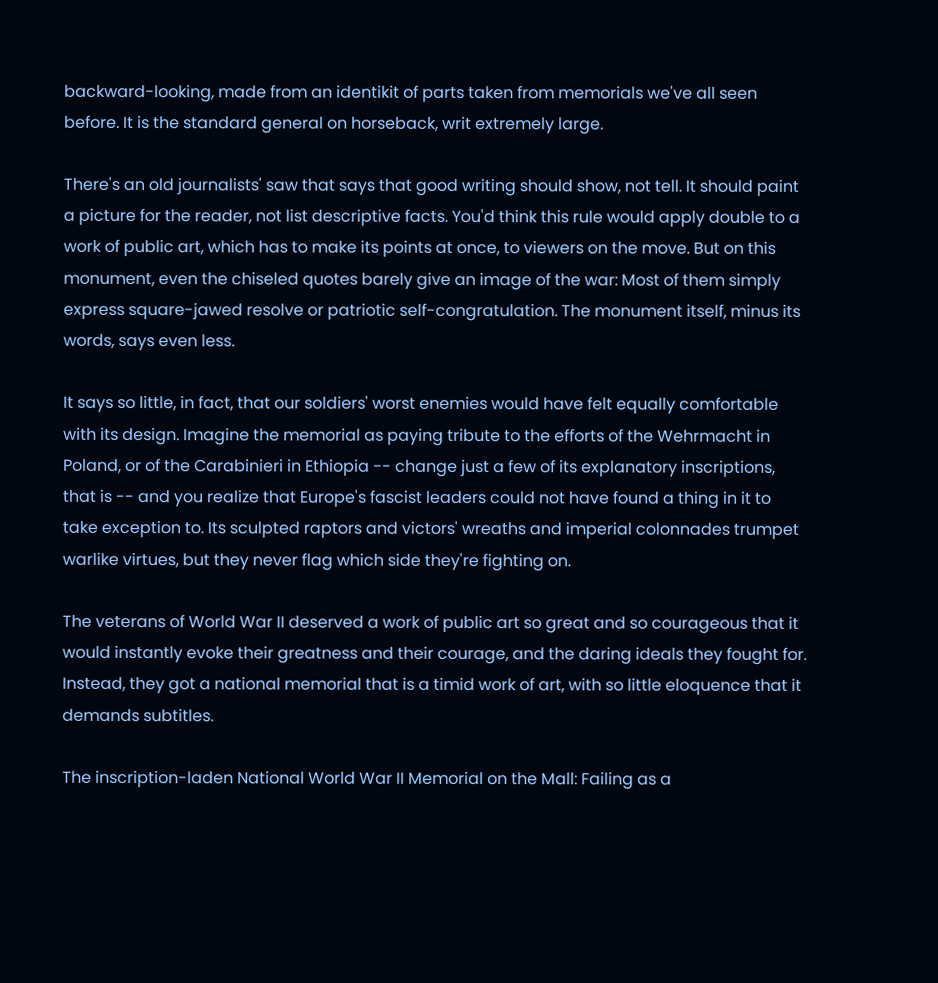backward-looking, made from an identikit of parts taken from memorials we've all seen before. It is the standard general on horseback, writ extremely large.

There's an old journalists' saw that says that good writing should show, not tell. It should paint a picture for the reader, not list descriptive facts. You'd think this rule would apply double to a work of public art, which has to make its points at once, to viewers on the move. But on this monument, even the chiseled quotes barely give an image of the war: Most of them simply express square-jawed resolve or patriotic self-congratulation. The monument itself, minus its words, says even less.

It says so little, in fact, that our soldiers' worst enemies would have felt equally comfortable with its design. Imagine the memorial as paying tribute to the efforts of the Wehrmacht in Poland, or of the Carabinieri in Ethiopia -- change just a few of its explanatory inscriptions, that is -- and you realize that Europe's fascist leaders could not have found a thing in it to take exception to. Its sculpted raptors and victors' wreaths and imperial colonnades trumpet warlike virtues, but they never flag which side they're fighting on.

The veterans of World War II deserved a work of public art so great and so courageous that it would instantly evoke their greatness and their courage, and the daring ideals they fought for. Instead, they got a national memorial that is a timid work of art, with so little eloquence that it demands subtitles.

The inscription-laden National World War II Memorial on the Mall: Failing as a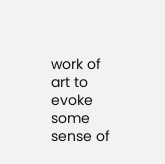work of art to evoke some sense of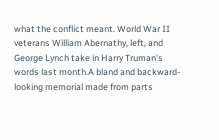what the conflict meant. World War II veterans William Abernathy, left, and George Lynch take in Harry Truman's words last month.A bland and backward-looking memorial made from parts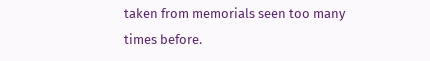taken from memorials seen too many times before.